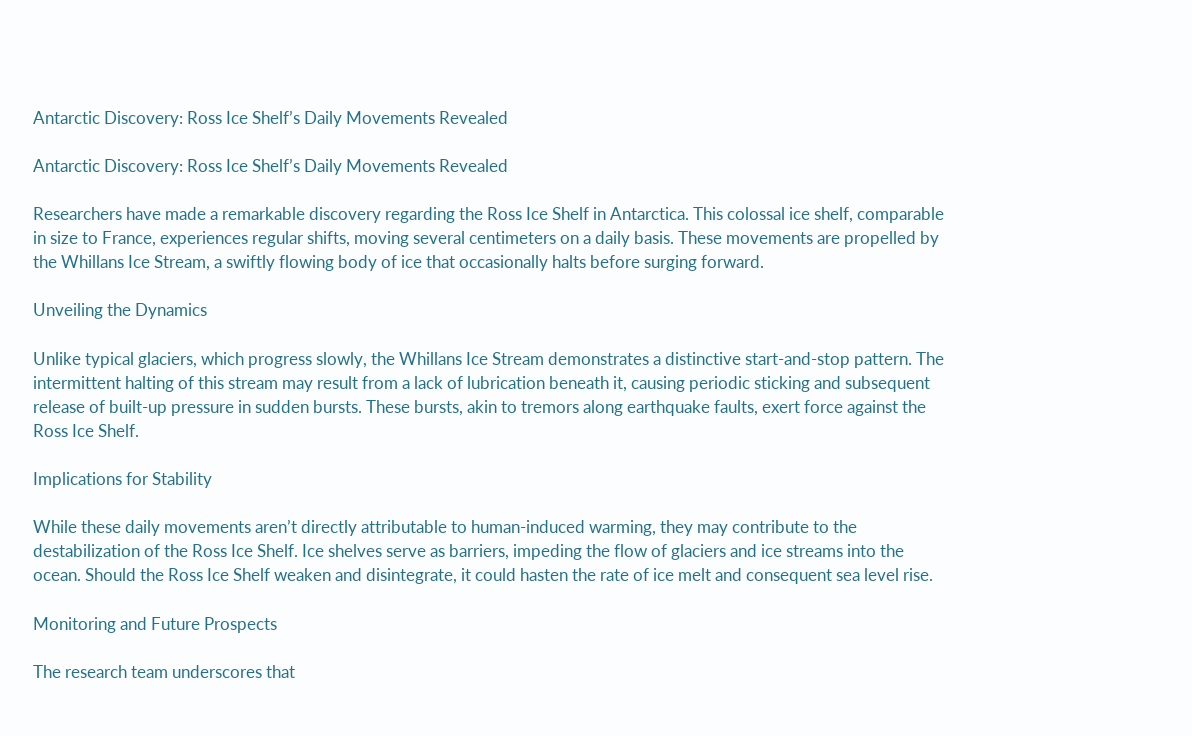Antarctic Discovery: Ross Ice Shelf’s Daily Movements Revealed

Antarctic Discovery: Ross Ice Shelf’s Daily Movements Revealed

Researchers have made a remarkable discovery regarding the Ross Ice Shelf in Antarctica. This colossal ice shelf, comparable in size to France, experiences regular shifts, moving several centimeters on a daily basis. These movements are propelled by the Whillans Ice Stream, a swiftly flowing body of ice that occasionally halts before surging forward.

Unveiling the Dynamics

Unlike typical glaciers, which progress slowly, the Whillans Ice Stream demonstrates a distinctive start-and-stop pattern. The intermittent halting of this stream may result from a lack of lubrication beneath it, causing periodic sticking and subsequent release of built-up pressure in sudden bursts. These bursts, akin to tremors along earthquake faults, exert force against the Ross Ice Shelf.

Implications for Stability

While these daily movements aren’t directly attributable to human-induced warming, they may contribute to the destabilization of the Ross Ice Shelf. Ice shelves serve as barriers, impeding the flow of glaciers and ice streams into the ocean. Should the Ross Ice Shelf weaken and disintegrate, it could hasten the rate of ice melt and consequent sea level rise.

Monitoring and Future Prospects

The research team underscores that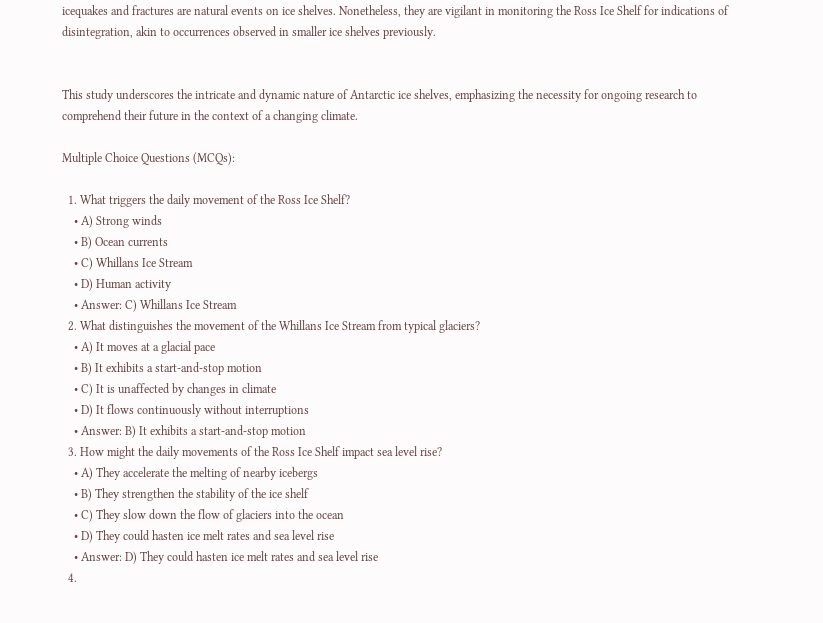icequakes and fractures are natural events on ice shelves. Nonetheless, they are vigilant in monitoring the Ross Ice Shelf for indications of disintegration, akin to occurrences observed in smaller ice shelves previously.


This study underscores the intricate and dynamic nature of Antarctic ice shelves, emphasizing the necessity for ongoing research to comprehend their future in the context of a changing climate.

Multiple Choice Questions (MCQs):

  1. What triggers the daily movement of the Ross Ice Shelf?
    • A) Strong winds
    • B) Ocean currents
    • C) Whillans Ice Stream
    • D) Human activity
    • Answer: C) Whillans Ice Stream
  2. What distinguishes the movement of the Whillans Ice Stream from typical glaciers?
    • A) It moves at a glacial pace
    • B) It exhibits a start-and-stop motion
    • C) It is unaffected by changes in climate
    • D) It flows continuously without interruptions
    • Answer: B) It exhibits a start-and-stop motion
  3. How might the daily movements of the Ross Ice Shelf impact sea level rise?
    • A) They accelerate the melting of nearby icebergs
    • B) They strengthen the stability of the ice shelf
    • C) They slow down the flow of glaciers into the ocean
    • D) They could hasten ice melt rates and sea level rise
    • Answer: D) They could hasten ice melt rates and sea level rise
  4.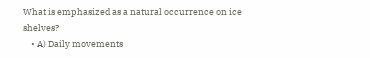What is emphasized as a natural occurrence on ice shelves?
    • A) Daily movements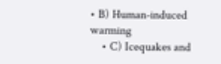• B) Human-induced warming
    • C) Icequakes and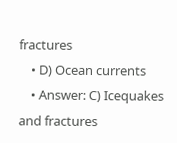fractures
    • D) Ocean currents
    • Answer: C) Icequakes and fractures